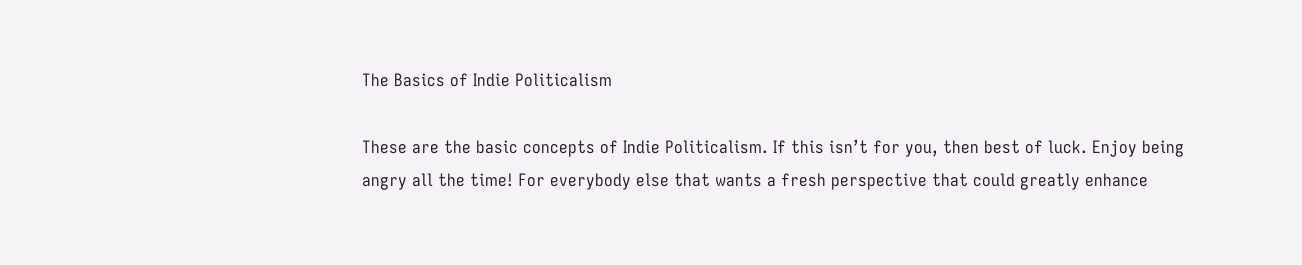The Basics of Indie Politicalism

These are the basic concepts of Indie Politicalism. If this isn’t for you, then best of luck. Enjoy being angry all the time! For everybody else that wants a fresh perspective that could greatly enhance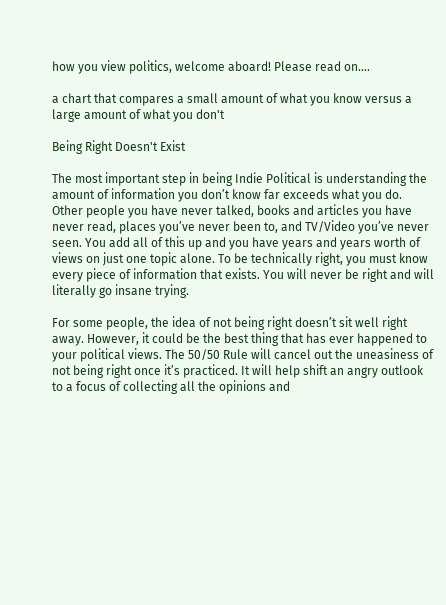how you view politics, welcome aboard! Please read on….

a chart that compares a small amount of what you know versus a large amount of what you don't

Being Right Doesn't Exist

The most important step in being Indie Political is understanding the amount of information you don’t know far exceeds what you do. Other people you have never talked, books and articles you have never read, places you’ve never been to, and TV/Video you’ve never seen. You add all of this up and you have years and years worth of views on just one topic alone. To be technically right, you must know every piece of information that exists. You will never be right and will literally go insane trying.

For some people, the idea of not being right doesn’t sit well right away. However, it could be the best thing that has ever happened to your political views. The 50/50 Rule will cancel out the uneasiness of not being right once it’s practiced. It will help shift an angry outlook to a focus of collecting all the opinions and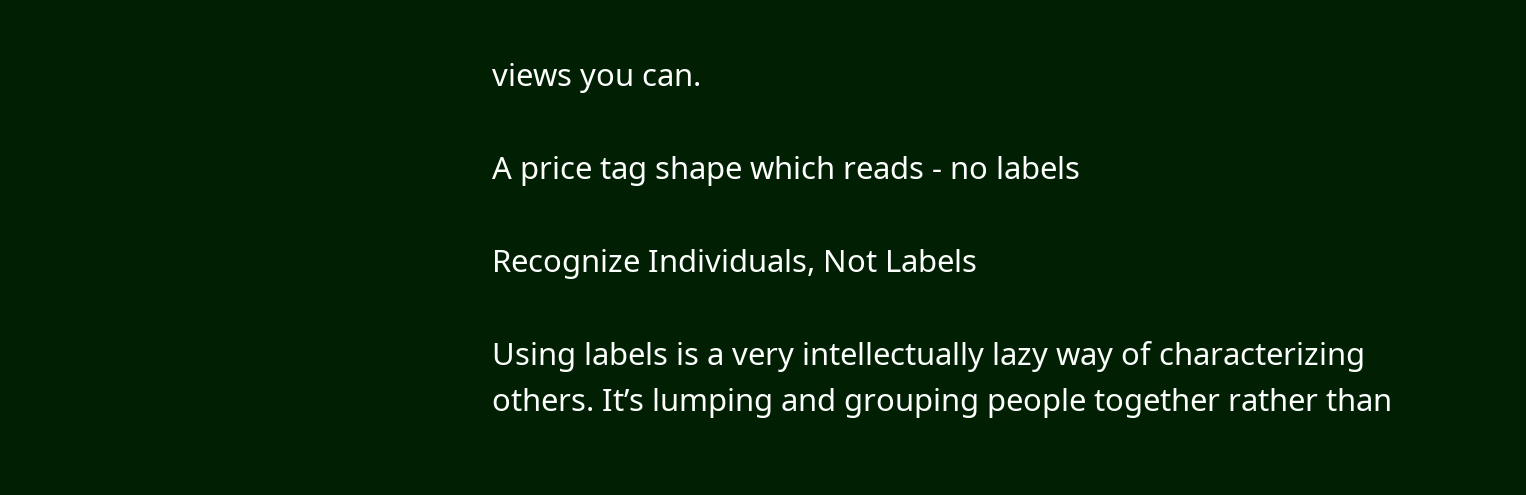views you can.

A price tag shape which reads - no labels

Recognize Individuals, Not Labels

Using labels is a very intellectually lazy way of characterizing others. It’s lumping and grouping people together rather than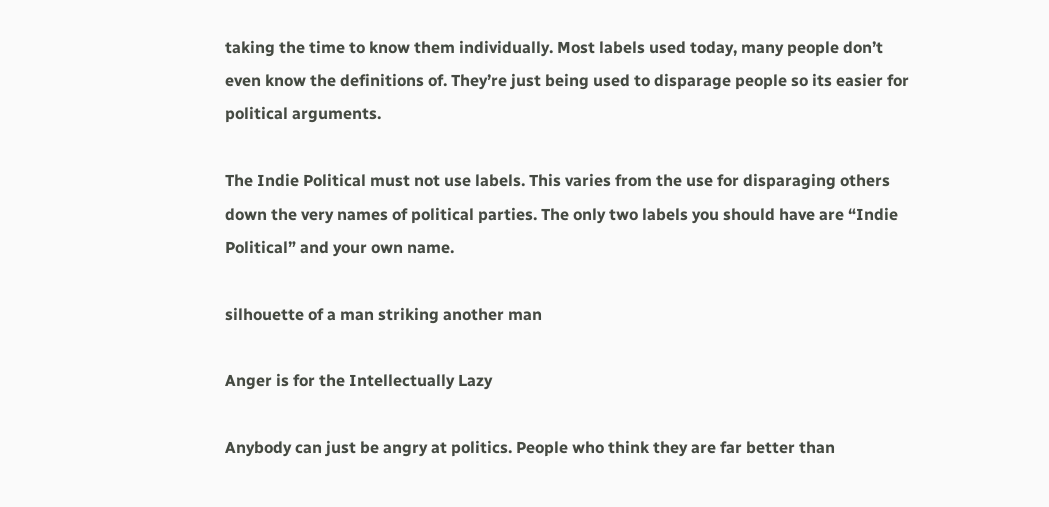taking the time to know them individually. Most labels used today, many people don’t even know the definitions of. They’re just being used to disparage people so its easier for political arguments.

The Indie Political must not use labels. This varies from the use for disparaging others down the very names of political parties. The only two labels you should have are “Indie Political” and your own name.

silhouette of a man striking another man

Anger is for the Intellectually Lazy

Anybody can just be angry at politics. People who think they are far better than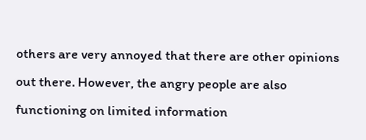others are very annoyed that there are other opinions out there. However, the angry people are also functioning on limited information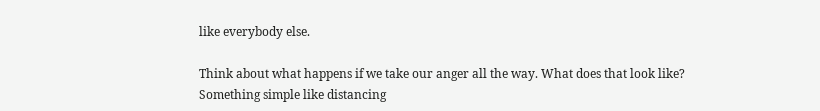like everybody else.

Think about what happens if we take our anger all the way. What does that look like? Something simple like distancing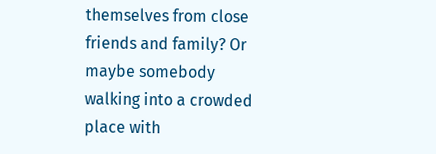themselves from close friends and family? Or maybe somebody walking into a crowded place with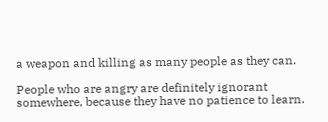a weapon and killing as many people as they can.

People who are angry are definitely ignorant somewhere, because they have no patience to learn.